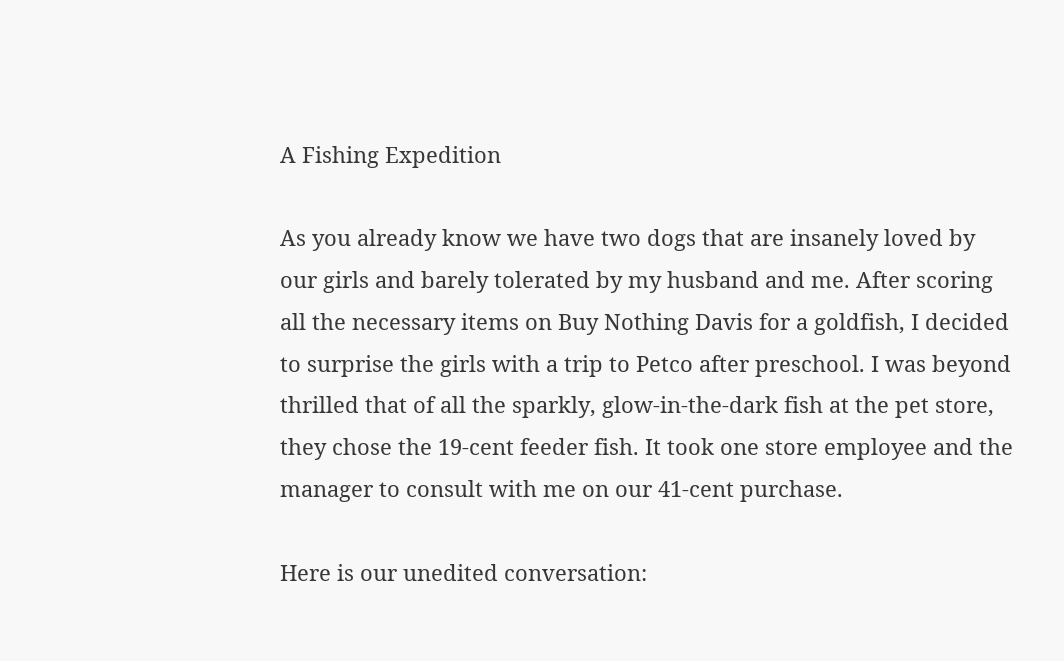A Fishing Expedition

As you already know we have two dogs that are insanely loved by our girls and barely tolerated by my husband and me. After scoring all the necessary items on Buy Nothing Davis for a goldfish, I decided to surprise the girls with a trip to Petco after preschool. I was beyond thrilled that of all the sparkly, glow-in-the-dark fish at the pet store, they chose the 19-cent feeder fish. It took one store employee and the manager to consult with me on our 41-cent purchase.

Here is our unedited conversation: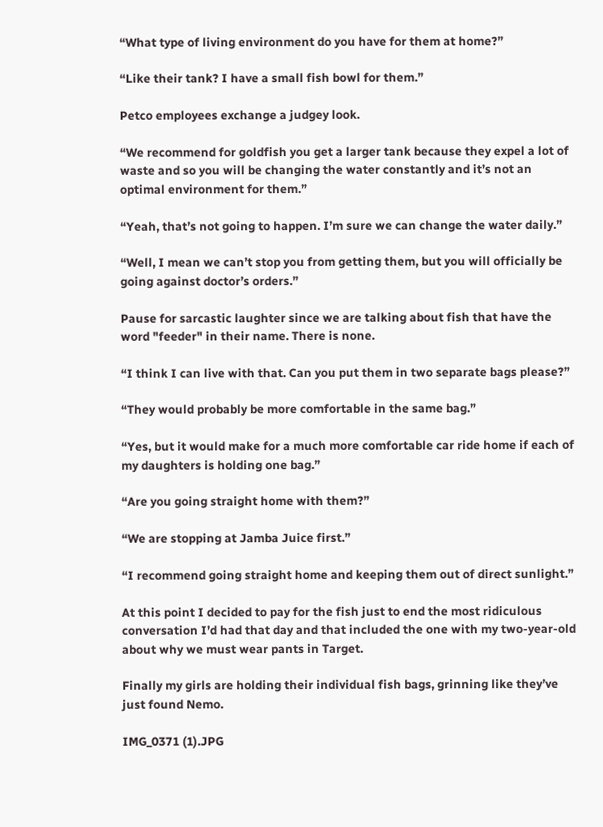“What type of living environment do you have for them at home?”

“Like their tank? I have a small fish bowl for them.”

Petco employees exchange a judgey look.

“We recommend for goldfish you get a larger tank because they expel a lot of waste and so you will be changing the water constantly and it’s not an optimal environment for them.”

“Yeah, that’s not going to happen. I’m sure we can change the water daily.”

“Well, I mean we can’t stop you from getting them, but you will officially be going against doctor’s orders.”

Pause for sarcastic laughter since we are talking about fish that have the word "feeder" in their name. There is none.

“I think I can live with that. Can you put them in two separate bags please?”

“They would probably be more comfortable in the same bag.”

“Yes, but it would make for a much more comfortable car ride home if each of my daughters is holding one bag.”

“Are you going straight home with them?”

“We are stopping at Jamba Juice first.”

“I recommend going straight home and keeping them out of direct sunlight.”

At this point I decided to pay for the fish just to end the most ridiculous conversation I’d had that day and that included the one with my two-year-old about why we must wear pants in Target.

Finally my girls are holding their individual fish bags, grinning like they’ve just found Nemo.

IMG_0371 (1).JPG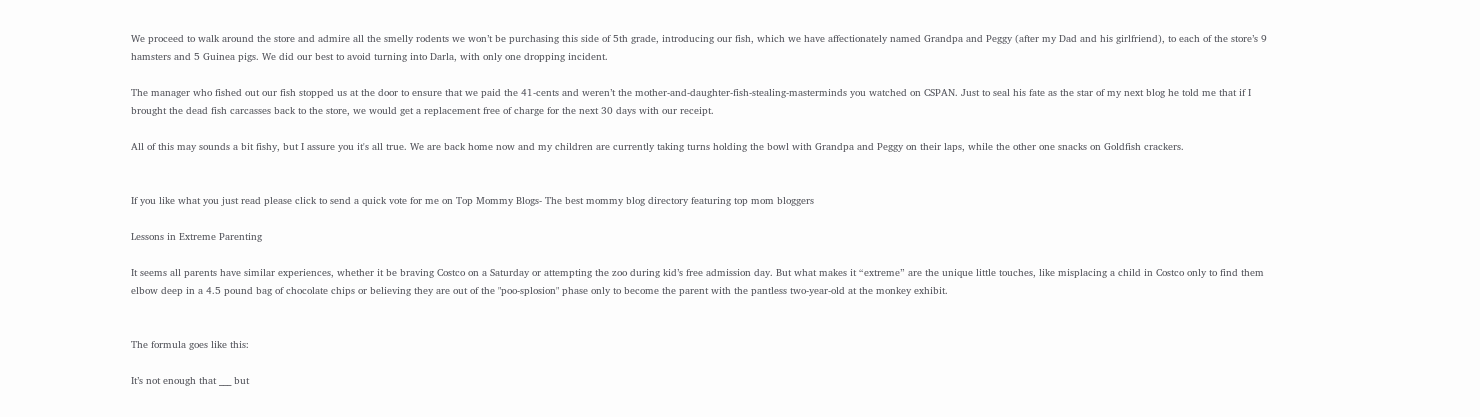We proceed to walk around the store and admire all the smelly rodents we won’t be purchasing this side of 5th grade, introducing our fish, which we have affectionately named Grandpa and Peggy (after my Dad and his girlfriend), to each of the store’s 9 hamsters and 5 Guinea pigs. We did our best to avoid turning into Darla, with only one dropping incident.

The manager who fished out our fish stopped us at the door to ensure that we paid the 41-cents and weren’t the mother-and-daughter-fish-stealing-masterminds you watched on CSPAN. Just to seal his fate as the star of my next blog he told me that if I brought the dead fish carcasses back to the store, we would get a replacement free of charge for the next 30 days with our receipt.

All of this may sounds a bit fishy, but I assure you it's all true. We are back home now and my children are currently taking turns holding the bowl with Grandpa and Peggy on their laps, while the other one snacks on Goldfish crackers.


If you like what you just read please click to send a quick vote for me on Top Mommy Blogs- The best mommy blog directory featuring top mom bloggers

Lessons in Extreme Parenting

It seems all parents have similar experiences, whether it be braving Costco on a Saturday or attempting the zoo during kid’s free admission day. But what makes it “extreme” are the unique little touches, like misplacing a child in Costco only to find them elbow deep in a 4.5 pound bag of chocolate chips or believing they are out of the "poo-splosion" phase only to become the parent with the pantless two-year-old at the monkey exhibit.


The formula goes like this:

It’s not enough that ___ but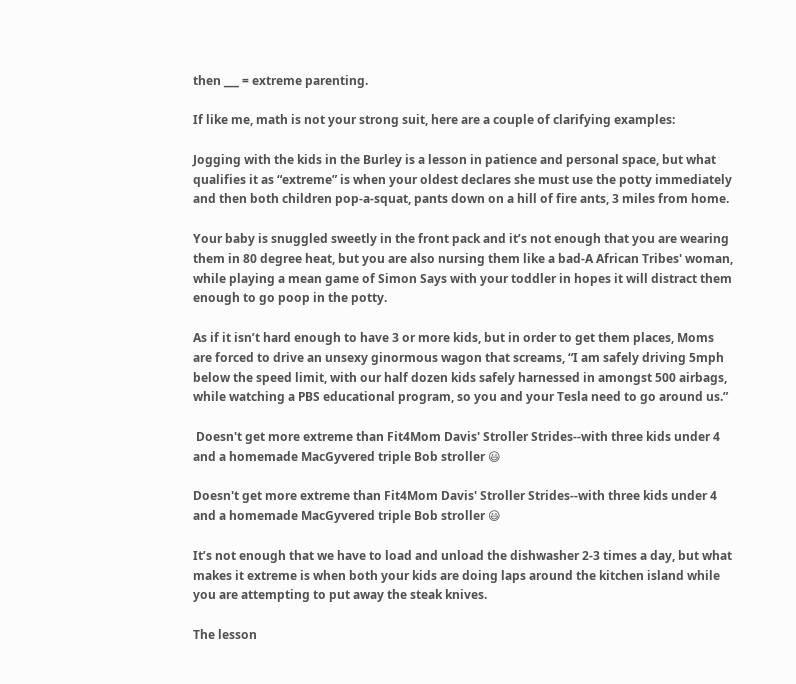then ___ = extreme parenting.

If like me, math is not your strong suit, here are a couple of clarifying examples:

Jogging with the kids in the Burley is a lesson in patience and personal space, but what qualifies it as “extreme” is when your oldest declares she must use the potty immediately and then both children pop-a-squat, pants down on a hill of fire ants, 3 miles from home.

Your baby is snuggled sweetly in the front pack and it’s not enough that you are wearing them in 80 degree heat, but you are also nursing them like a bad-A African Tribes' woman, while playing a mean game of Simon Says with your toddler in hopes it will distract them enough to go poop in the potty.

As if it isn’t hard enough to have 3 or more kids, but in order to get them places, Moms are forced to drive an unsexy ginormous wagon that screams, “I am safely driving 5mph below the speed limit, with our half dozen kids safely harnessed in amongst 500 airbags, while watching a PBS educational program, so you and your Tesla need to go around us.”

 Doesn't get more extreme than Fit4Mom Davis' Stroller Strides--with three kids under 4 and a homemade MacGyvered triple Bob stroller 😃

Doesn't get more extreme than Fit4Mom Davis' Stroller Strides--with three kids under 4 and a homemade MacGyvered triple Bob stroller 😃

It’s not enough that we have to load and unload the dishwasher 2-3 times a day, but what makes it extreme is when both your kids are doing laps around the kitchen island while you are attempting to put away the steak knives.

The lesson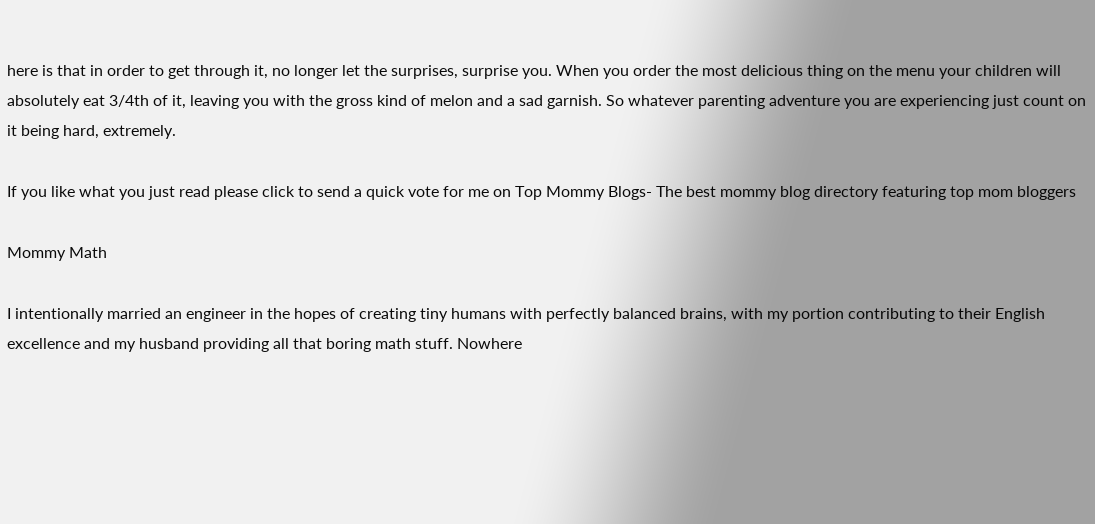here is that in order to get through it, no longer let the surprises, surprise you. When you order the most delicious thing on the menu your children will absolutely eat 3/4th of it, leaving you with the gross kind of melon and a sad garnish. So whatever parenting adventure you are experiencing just count on it being hard, extremely.

If you like what you just read please click to send a quick vote for me on Top Mommy Blogs- The best mommy blog directory featuring top mom bloggers

Mommy Math

I intentionally married an engineer in the hopes of creating tiny humans with perfectly balanced brains, with my portion contributing to their English excellence and my husband providing all that boring math stuff. Nowhere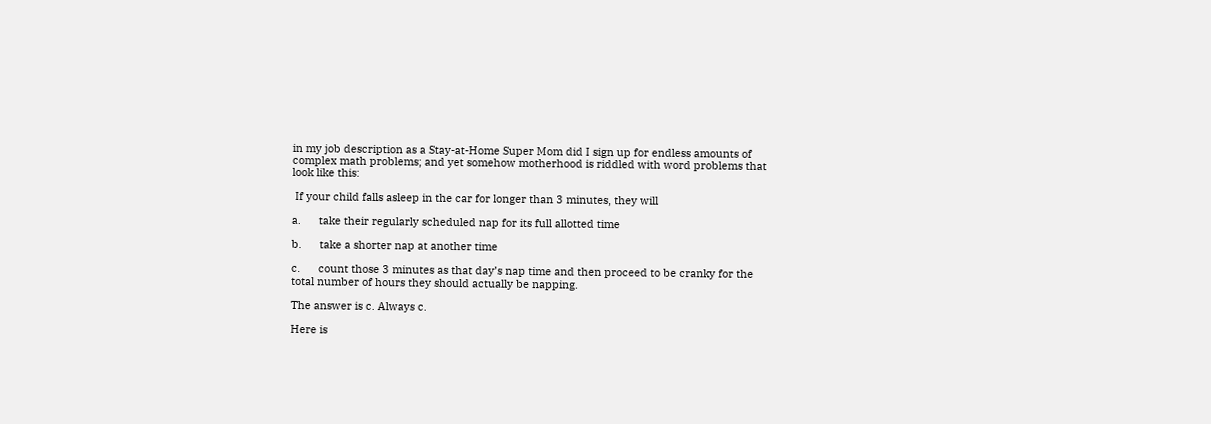in my job description as a Stay-at-Home Super Mom did I sign up for endless amounts of complex math problems; and yet somehow motherhood is riddled with word problems that look like this:

 If your child falls asleep in the car for longer than 3 minutes, they will

a.      take their regularly scheduled nap for its full allotted time

b.      take a shorter nap at another time

c.      count those 3 minutes as that day’s nap time and then proceed to be cranky for the total number of hours they should actually be napping.

The answer is c. Always c.

Here is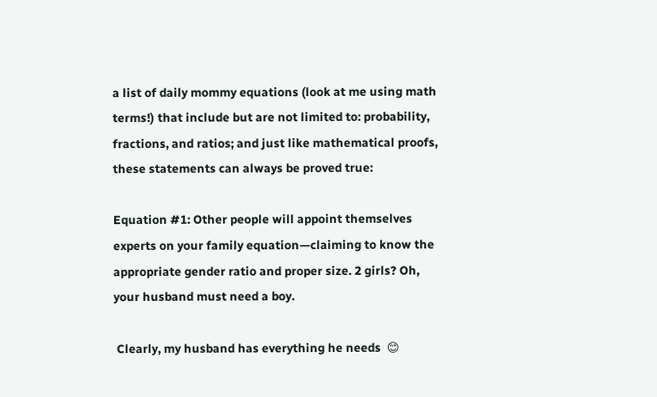a list of daily mommy equations (look at me using math terms!) that include but are not limited to: probability, fractions, and ratios; and just like mathematical proofs, these statements can always be proved true:

Equation #1: Other people will appoint themselves experts on your family equation—claiming to know the appropriate gender ratio and proper size. 2 girls? Oh, your husband must need a boy.

 Clearly, my husband has everything he needs  😊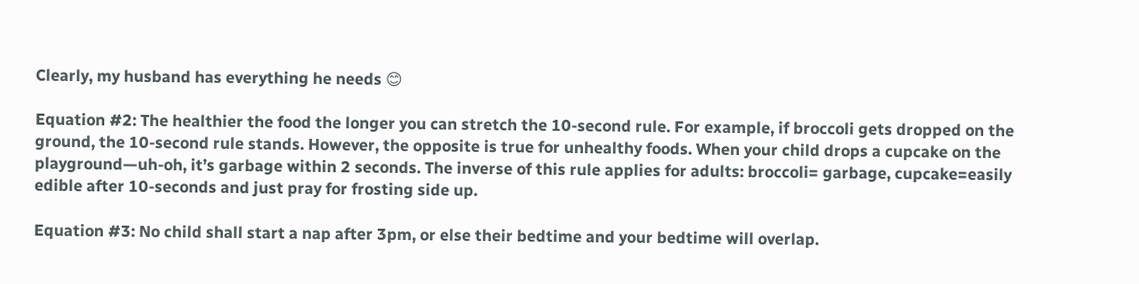Clearly, my husband has everything he needs 😊

Equation #2: The healthier the food the longer you can stretch the 10-second rule. For example, if broccoli gets dropped on the ground, the 10-second rule stands. However, the opposite is true for unhealthy foods. When your child drops a cupcake on the playground—uh-oh, it’s garbage within 2 seconds. The inverse of this rule applies for adults: broccoli= garbage, cupcake=easily edible after 10-seconds and just pray for frosting side up.

Equation #3: No child shall start a nap after 3pm, or else their bedtime and your bedtime will overlap.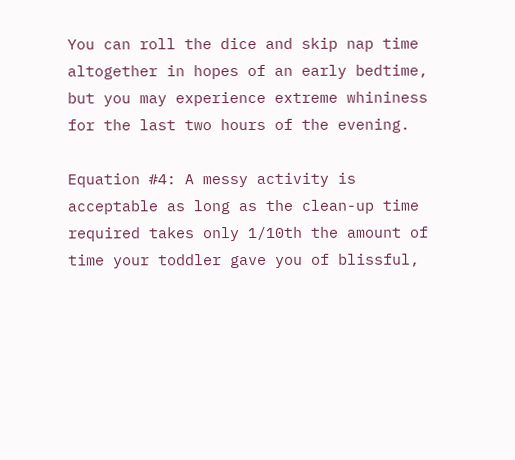You can roll the dice and skip nap time altogether in hopes of an early bedtime, but you may experience extreme whininess for the last two hours of the evening.

Equation #4: A messy activity is acceptable as long as the clean-up time required takes only 1/10th the amount of time your toddler gave you of blissful,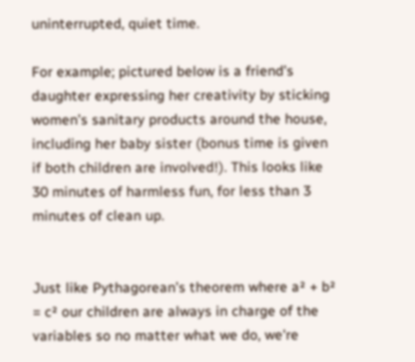uninterrupted, quiet time.

For example; pictured below is a friend’s daughter expressing her creativity by sticking women’s sanitary products around the house, including her baby sister (bonus time is given if both children are involved!). This looks like 30 minutes of harmless fun, for less than 3 minutes of clean up.


Just like Pythagorean’s theorem where a² + b² = c² our children are always in charge of the variables so no matter what we do, we're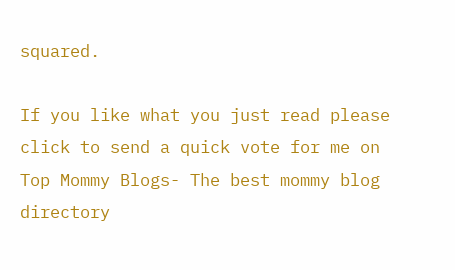squared.

If you like what you just read please click to send a quick vote for me on Top Mommy Blogs- The best mommy blog directory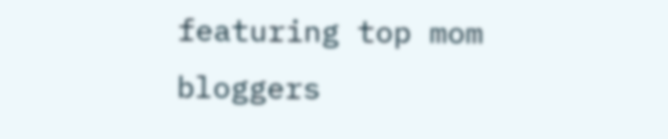featuring top mom bloggers